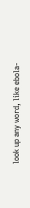look up any word, like ebola-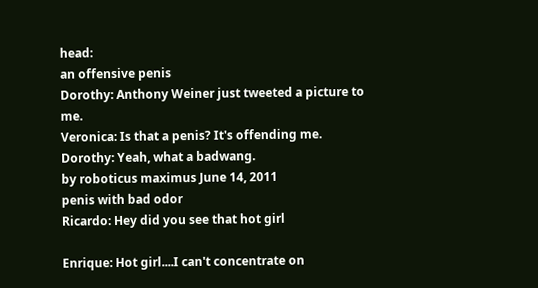head:
an offensive penis
Dorothy: Anthony Weiner just tweeted a picture to me.
Veronica: Is that a penis? It's offending me.
Dorothy: Yeah, what a badwang.
by roboticus maximus June 14, 2011
penis with bad odor
Ricardo: Hey did you see that hot girl

Enrique: Hot girl....I can't concentrate on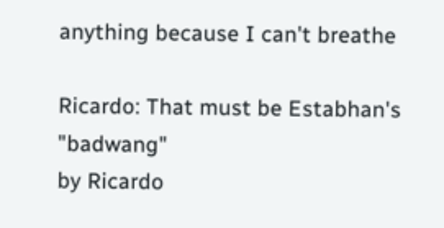anything because I can't breathe

Ricardo: That must be Estabhan's "badwang"
by Ricardo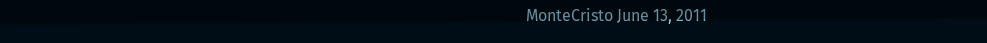MonteCristo June 13, 2011